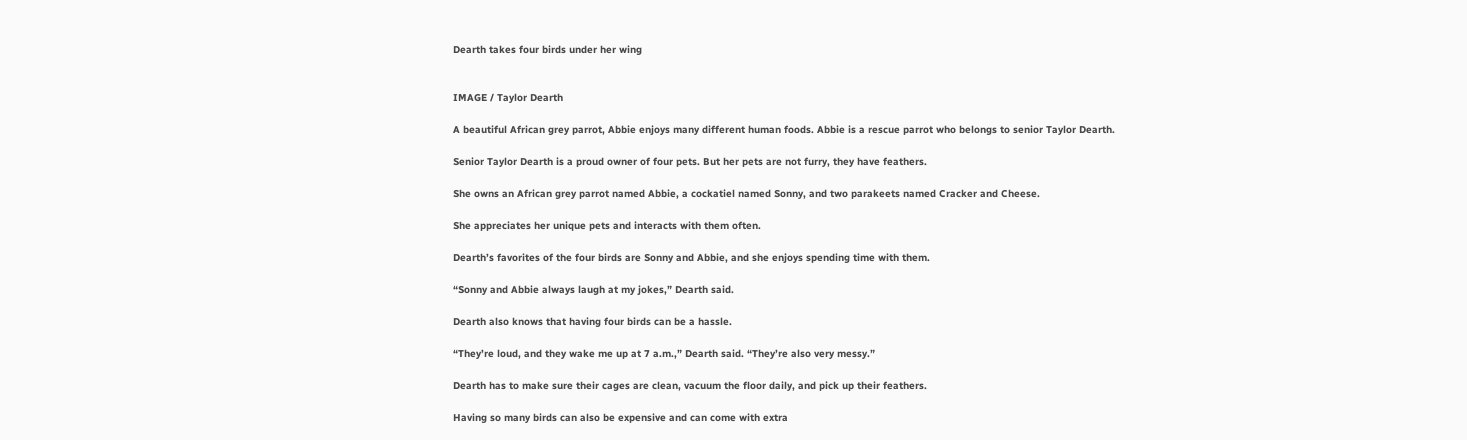Dearth takes four birds under her wing


IMAGE / Taylor Dearth

A beautiful African grey parrot, Abbie enjoys many different human foods. Abbie is a rescue parrot who belongs to senior Taylor Dearth.

Senior Taylor Dearth is a proud owner of four pets. But her pets are not furry, they have feathers.

She owns an African grey parrot named Abbie, a cockatiel named Sonny, and two parakeets named Cracker and Cheese.

She appreciates her unique pets and interacts with them often.

Dearth’s favorites of the four birds are Sonny and Abbie, and she enjoys spending time with them.

“Sonny and Abbie always laugh at my jokes,” Dearth said.

Dearth also knows that having four birds can be a hassle.

“They’re loud, and they wake me up at 7 a.m.,” Dearth said. “They’re also very messy.”

Dearth has to make sure their cages are clean, vacuum the floor daily, and pick up their feathers.

Having so many birds can also be expensive and can come with extra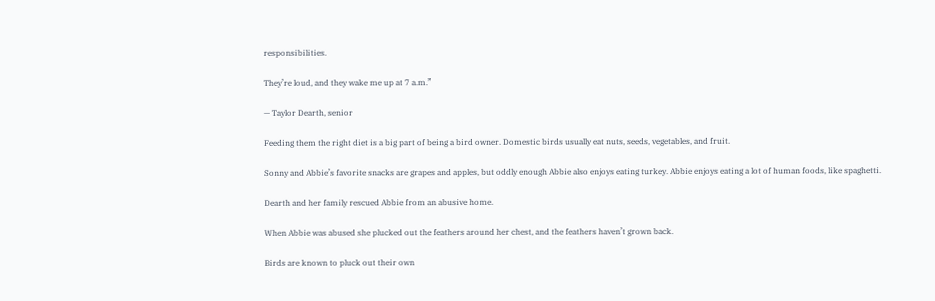responsibilities.

They’re loud, and they wake me up at 7 a.m.”

— Taylor Dearth, senior

Feeding them the right diet is a big part of being a bird owner. Domestic birds usually eat nuts, seeds, vegetables, and fruit.

Sonny and Abbie’s favorite snacks are grapes and apples, but oddly enough Abbie also enjoys eating turkey. Abbie enjoys eating a lot of human foods, like spaghetti.

Dearth and her family rescued Abbie from an abusive home.

When Abbie was abused she plucked out the feathers around her chest, and the feathers haven’t grown back.

Birds are known to pluck out their own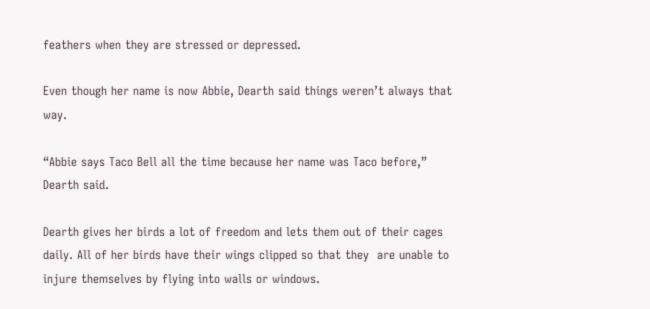feathers when they are stressed or depressed.

Even though her name is now Abbie, Dearth said things weren’t always that way.

“Abbie says Taco Bell all the time because her name was Taco before,” Dearth said.

Dearth gives her birds a lot of freedom and lets them out of their cages daily. All of her birds have their wings clipped so that they  are unable to injure themselves by flying into walls or windows.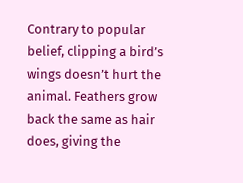Contrary to popular belief, clipping a bird’s wings doesn’t hurt the animal. Feathers grow back the same as hair does, giving the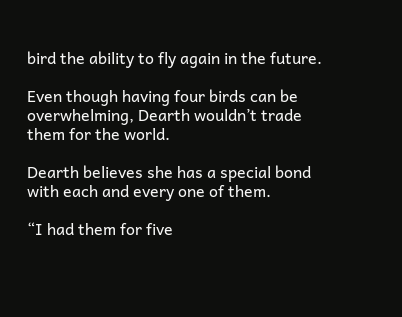bird the ability to fly again in the future.

Even though having four birds can be overwhelming, Dearth wouldn’t trade them for the world.

Dearth believes she has a special bond with each and every one of them.

“I had them for five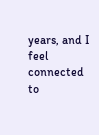years, and I feel connected to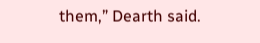them,” Dearth said.